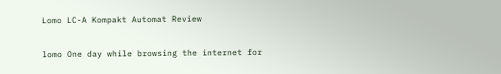Lomo LC-A Kompakt Automat Review

lomo One day while browsing the internet for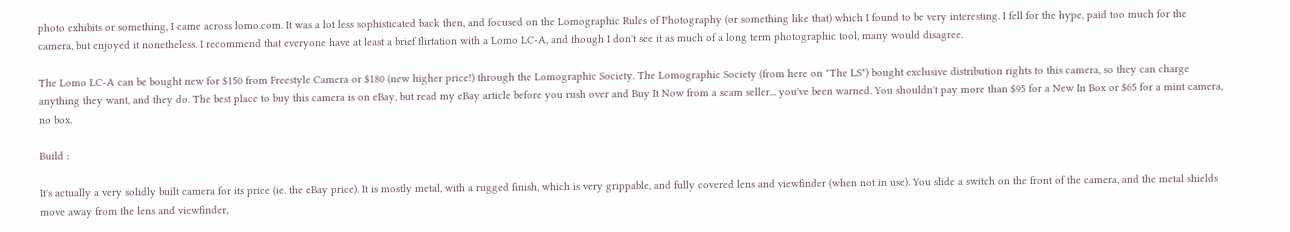photo exhibits or something, I came across lomo.com. It was a lot less sophisticated back then, and focused on the Lomographic Rules of Photography (or something like that) which I found to be very interesting. I fell for the hype, paid too much for the camera, but enjoyed it nonetheless. I recommend that everyone have at least a brief flirtation with a Lomo LC-A, and though I don't see it as much of a long term photographic tool, many would disagree.

The Lomo LC-A can be bought new for $150 from Freestyle Camera or $180 (new higher price!) through the Lomographic Society. The Lomographic Society (from here on "The LS") bought exclusive distribution rights to this camera, so they can charge anything they want, and they do. The best place to buy this camera is on eBay, but read my eBay article before you rush over and Buy It Now from a scam seller... you've been warned. You shouldn't pay more than $95 for a New In Box or $65 for a mint camera, no box.

Build :

It's actually a very solidly built camera for its price (ie. the eBay price). It is mostly metal, with a rugged finish, which is very grippable, and fully covered lens and viewfinder (when not in use). You slide a switch on the front of the camera, and the metal shields move away from the lens and viewfinder,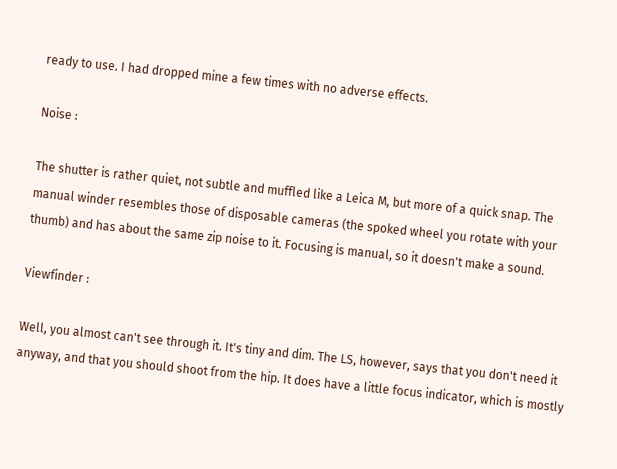ready to use. I had dropped mine a few times with no adverse effects.

Noise :

The shutter is rather quiet, not subtle and muffled like a Leica M, but more of a quick snap. The manual winder resembles those of disposable cameras (the spoked wheel you rotate with your thumb) and has about the same zip noise to it. Focusing is manual, so it doesn't make a sound.

Viewfinder :

Well, you almost can't see through it. It's tiny and dim. The LS, however, says that you don't need it anyway, and that you should shoot from the hip. It does have a little focus indicator, which is mostly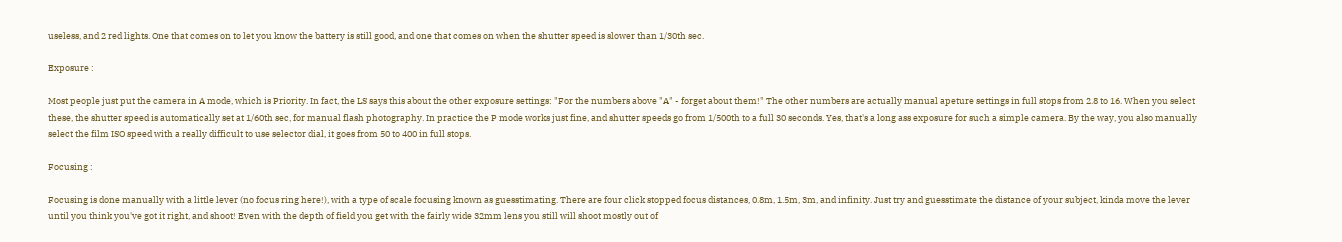useless, and 2 red lights. One that comes on to let you know the battery is still good, and one that comes on when the shutter speed is slower than 1/30th sec.

Exposure :

Most people just put the camera in A mode, which is Priority. In fact, the LS says this about the other exposure settings: "For the numbers above "A" - forget about them!" The other numbers are actually manual apeture settings in full stops from 2.8 to 16. When you select these, the shutter speed is automatically set at 1/60th sec, for manual flash photography. In practice the P mode works just fine, and shutter speeds go from 1/500th to a full 30 seconds. Yes, that's a long ass exposure for such a simple camera. By the way, you also manually select the film ISO speed with a really difficult to use selector dial, it goes from 50 to 400 in full stops.

Focusing :

Focusing is done manually with a little lever (no focus ring here!), with a type of scale focusing known as guesstimating. There are four click stopped focus distances, 0.8m, 1.5m, 3m, and infinity. Just try and guesstimate the distance of your subject, kinda move the lever until you think you've got it right, and shoot! Even with the depth of field you get with the fairly wide 32mm lens you still will shoot mostly out of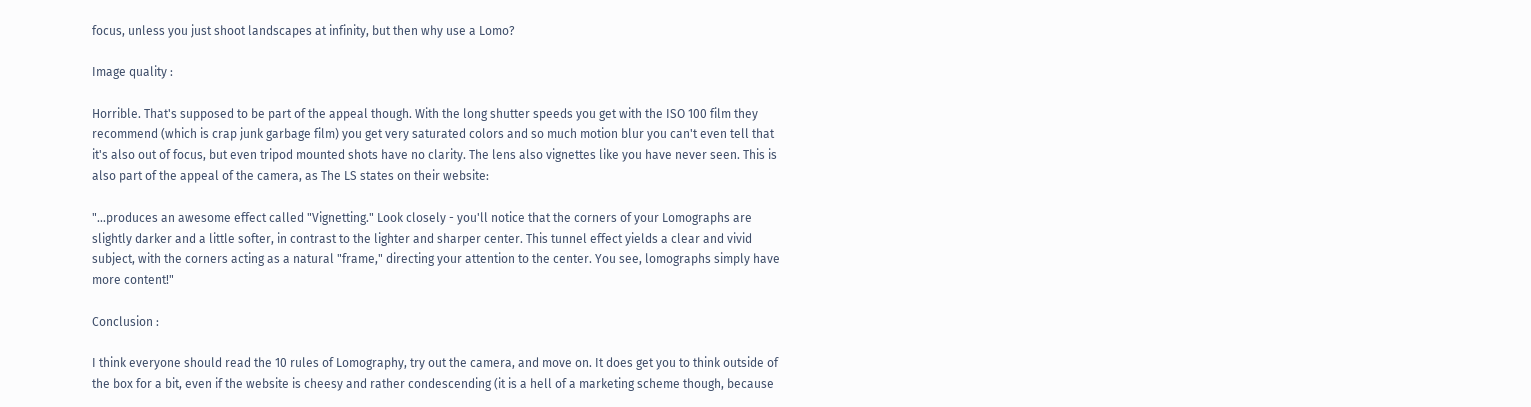focus, unless you just shoot landscapes at infinity, but then why use a Lomo?

Image quality :

Horrible. That's supposed to be part of the appeal though. With the long shutter speeds you get with the ISO 100 film they recommend (which is crap junk garbage film) you get very saturated colors and so much motion blur you can't even tell that it's also out of focus, but even tripod mounted shots have no clarity. The lens also vignettes like you have never seen. This is also part of the appeal of the camera, as The LS states on their website:

"...produces an awesome effect called "Vignetting." Look closely - you'll notice that the corners of your Lomographs are slightly darker and a little softer, in contrast to the lighter and sharper center. This tunnel effect yields a clear and vivid subject, with the corners acting as a natural "frame," directing your attention to the center. You see, lomographs simply have more content!"

Conclusion :

I think everyone should read the 10 rules of Lomography, try out the camera, and move on. It does get you to think outside of the box for a bit, even if the website is cheesy and rather condescending (it is a hell of a marketing scheme though, because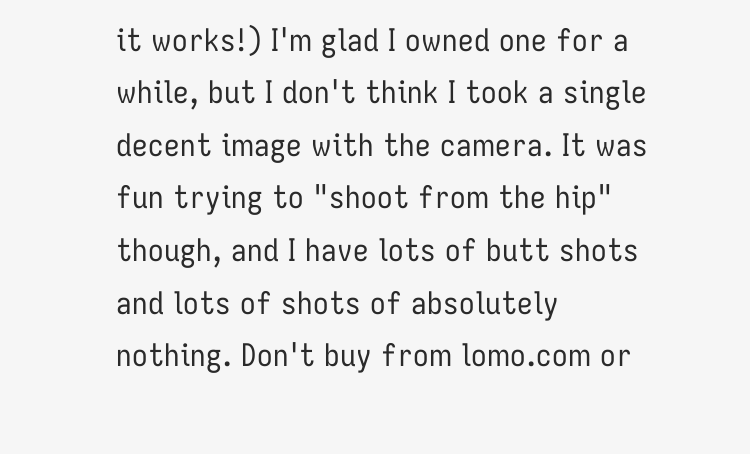it works!) I'm glad I owned one for a while, but I don't think I took a single decent image with the camera. It was fun trying to "shoot from the hip" though, and I have lots of butt shots and lots of shots of absolutely nothing. Don't buy from lomo.com or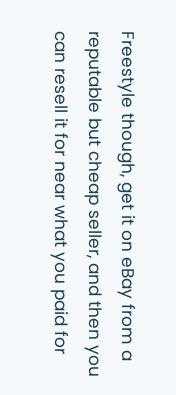Freestyle though, get it on eBay from a reputable but cheap seller, and then you can resell it for near what you paid for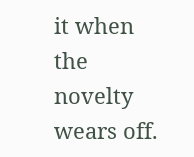it when the novelty wears off.